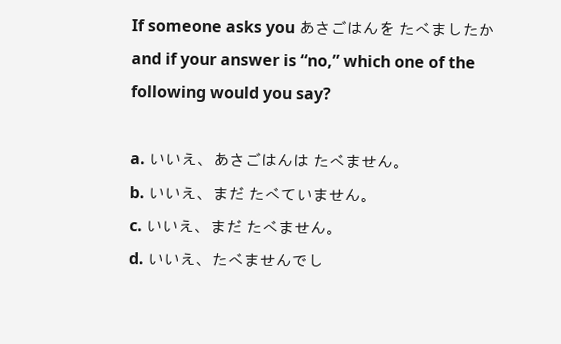If someone asks you あさごはんを たべましたか and if your answer is “no,” which one of the following would you say?

a. いいえ、あさごはんは たべません。
b. いいえ、まだ たべていません。
c. いいえ、まだ たべません。
d. いいえ、たべませんでし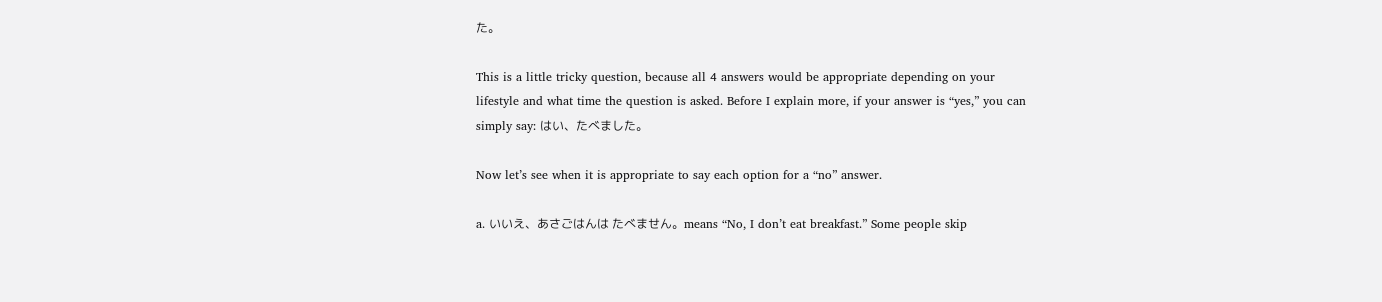た。

This is a little tricky question, because all 4 answers would be appropriate depending on your lifestyle and what time the question is asked. Before I explain more, if your answer is “yes,” you can simply say: はい、たべました。

Now let’s see when it is appropriate to say each option for a “no” answer.

a. いいえ、あさごはんは たべません。means “No, I don’t eat breakfast.” Some people skip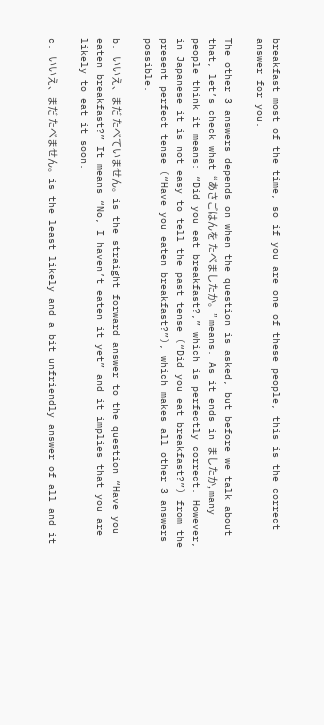breakfast most of the time, so if you are one of these people, this is the correct answer for you.

The other 3 answers depends on when the question is asked, but before we talk about that, let’s check what “あさごはんを たべましたか。” means. As it ends in ましたか, many people think it means: “Did you eat breakfast?,” which is perfectly correct. However, in Japanese it is not easy to tell the past tense (“Did you eat breakfast?”) from the present perfect tense (“Have you eaten breakfast?”), which makes all other 3 answers possible.

b. いいえ、まだ たべていません。is the straight forward answer to the question “Have you eaten breakfast?” It means “No, I haven’t eaten it yet” and it implies that you are likely to eat it soon.

c. いいえ、まだ たべません。is the least likely and a bit unfriendly answer of all and it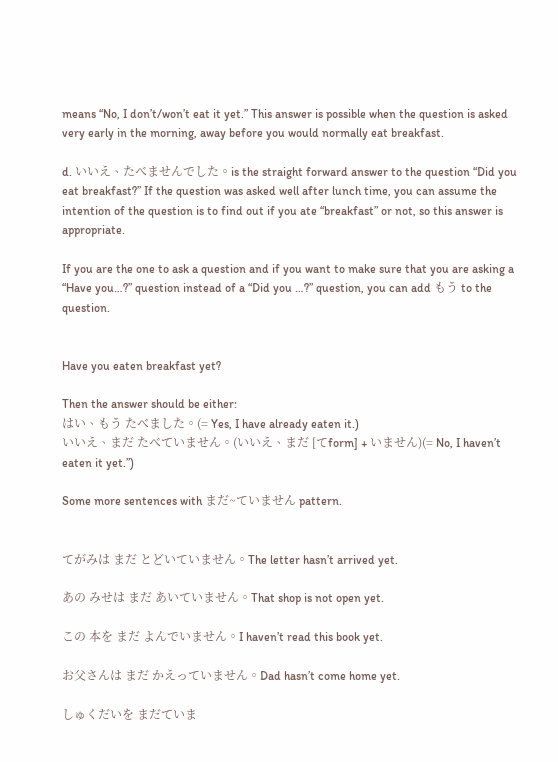means “No, I don’t/won’t eat it yet.” This answer is possible when the question is asked very early in the morning, away before you would normally eat breakfast.

d. いいえ、たべませんでした。is the straight forward answer to the question “Did you eat breakfast?” If the question was asked well after lunch time, you can assume the intention of the question is to find out if you ate “breakfast” or not, so this answer is appropriate.

If you are the one to ask a question and if you want to make sure that you are asking a “Have you…?” question instead of a “Did you …?” question, you can add もう to the question.


Have you eaten breakfast yet?

Then the answer should be either:
はい、もう たべました。(= Yes, I have already eaten it.)
いいえ、まだ たべていません。(いいえ、まだ [てform] + いません)(= No, I haven’t eaten it yet.”)

Some more sentences with まだ~ていません pattern.


てがみは まだ とどいていません。The letter hasn’t arrived yet.

あの みせは まだ あいていません。That shop is not open yet.

この 本を まだ よんでいません。I haven’t read this book yet.

お父さんは まだ かえっていません。Dad hasn’t come home yet.

しゅくだいを まだていま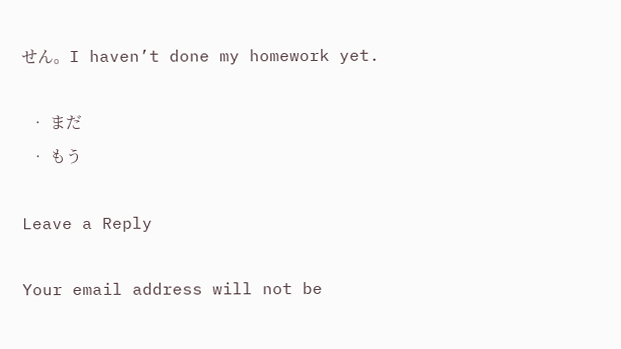せん。I haven’t done my homework yet.

  • まだ
  • もう

Leave a Reply

Your email address will not be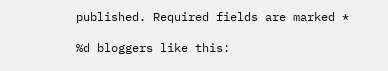published. Required fields are marked *

%d bloggers like this: